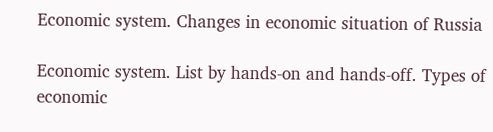Economic system. Changes in economic situation of Russia

Economic system. List by hands-on and hands-off. Types of economic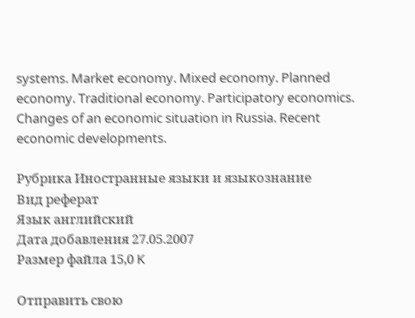systems. Market economy. Mixed economy. Planned economy. Traditional economy. Participatory economics. Changes of an economic situation in Russia. Recent economic developments.

Рубрика Иностранные языки и языкознание
Вид реферат
Язык английский
Дата добавления 27.05.2007
Размер файла 15,0 K

Отправить свою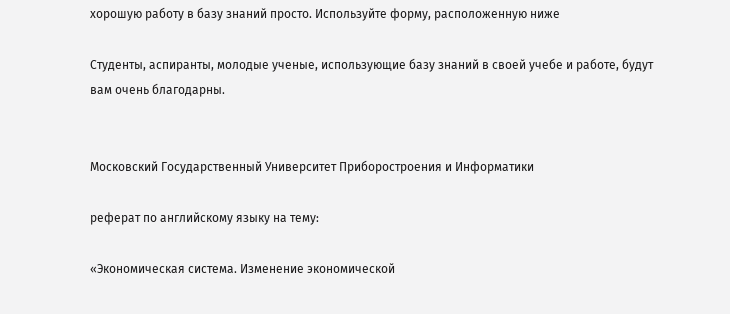хорошую работу в базу знаний просто. Используйте форму, расположенную ниже

Студенты, аспиранты, молодые ученые, использующие базу знаний в своей учебе и работе, будут вам очень благодарны.


Московский Государственный Университет Приборостроения и Информатики

реферат по английскому языку на тему:

«Экономическая система. Изменение экономической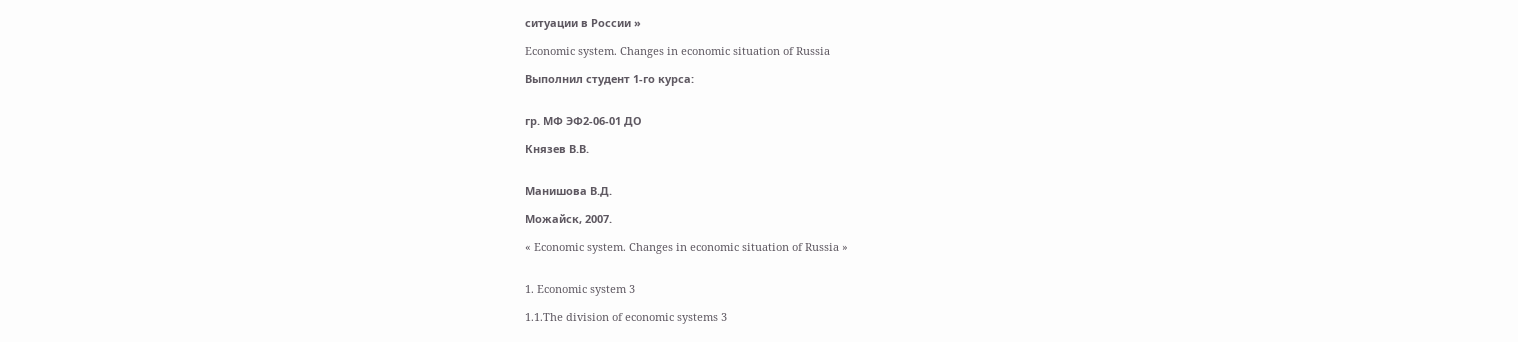ситуации в России »

Economic system. Changes in economic situation of Russia

Выполнил студент 1-го курса:


гр. МФ ЭФ2-06-01 ДО

Князев В.В.


Манишова В.Д.

Можайск, 2007.

« Economic system. Changes in economic situation of Russia »


1. Economic system 3

1.1.The division of economic systems 3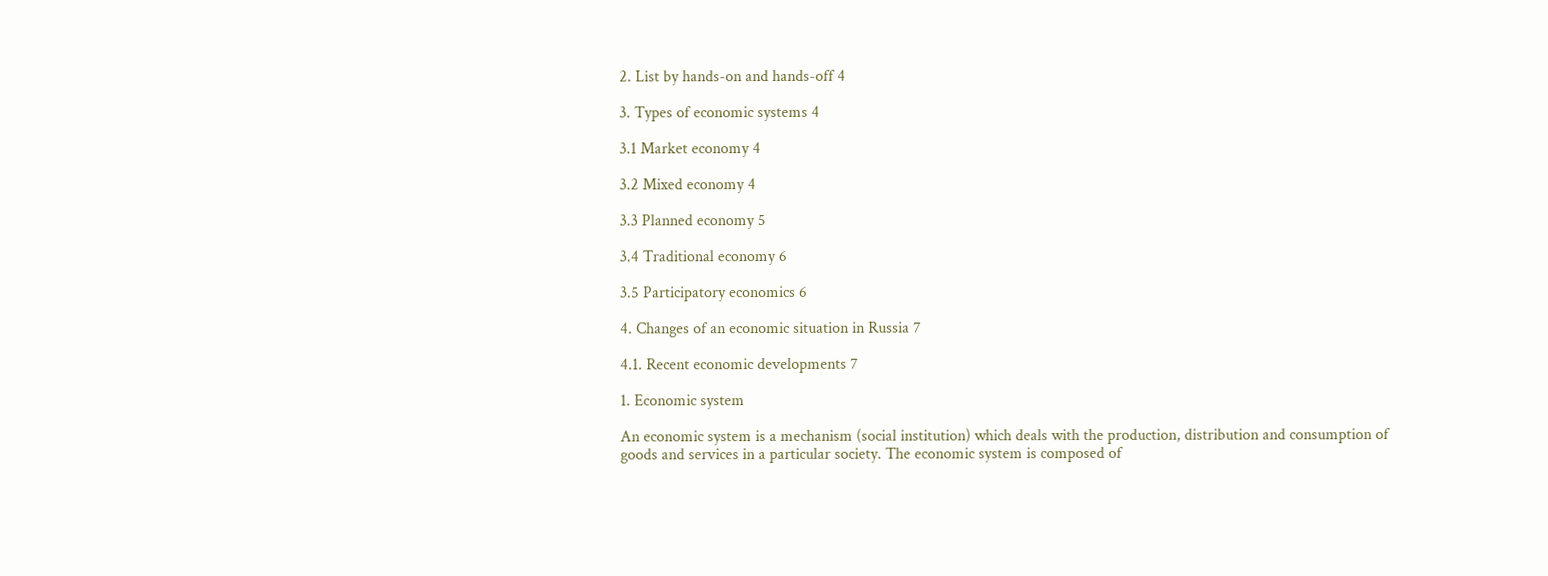2. List by hands-on and hands-off 4

3. Types of economic systems 4

3.1 Market economy 4

3.2 Mixed economy 4

3.3 Planned economy 5

3.4 Traditional economy 6

3.5 Participatory economics 6

4. Changes of an economic situation in Russia 7

4.1. Recent economic developments 7

1. Economic system

An economic system is a mechanism (social institution) which deals with the production, distribution and consumption of goods and services in a particular society. The economic system is composed of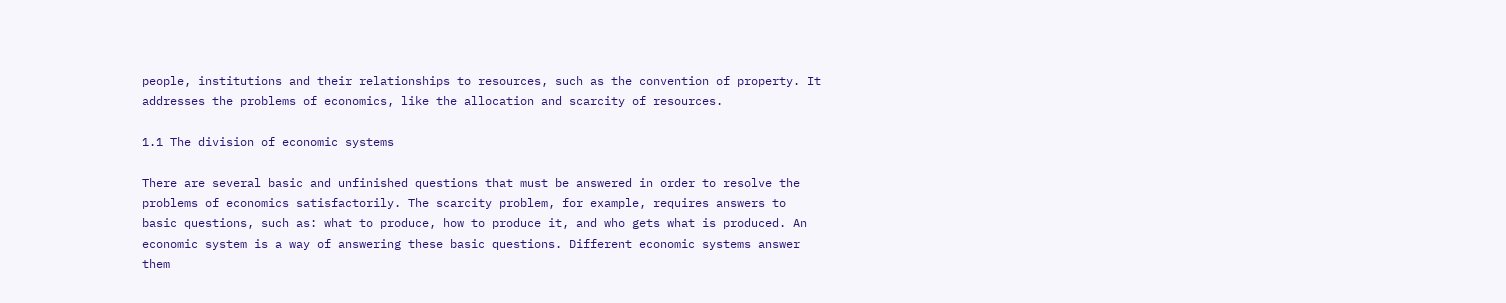people, institutions and their relationships to resources, such as the convention of property. It addresses the problems of economics, like the allocation and scarcity of resources.

1.1 The division of economic systems

There are several basic and unfinished questions that must be answered in order to resolve the problems of economics satisfactorily. The scarcity problem, for example, requires answers to basic questions, such as: what to produce, how to produce it, and who gets what is produced. An economic system is a way of answering these basic questions. Different economic systems answer them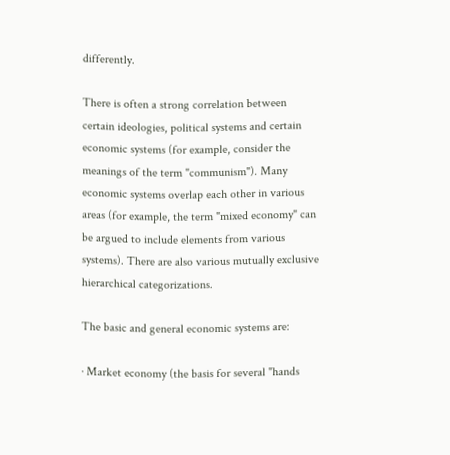differently.

There is often a strong correlation between certain ideologies, political systems and certain economic systems (for example, consider the meanings of the term "communism"). Many economic systems overlap each other in various areas (for example, the term "mixed economy" can be argued to include elements from various systems). There are also various mutually exclusive hierarchical categorizations.

The basic and general economic systems are:

· Market economy (the basis for several "hands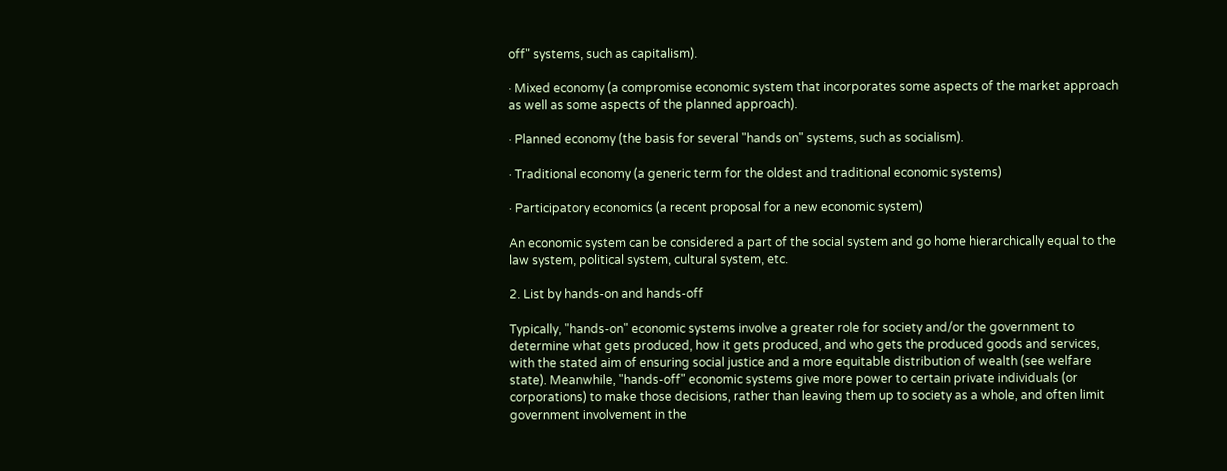off" systems, such as capitalism).

· Mixed economy (a compromise economic system that incorporates some aspects of the market approach as well as some aspects of the planned approach).

· Planned economy (the basis for several "hands on" systems, such as socialism).

· Traditional economy (a generic term for the oldest and traditional economic systems)

· Participatory economics (a recent proposal for a new economic system)

An economic system can be considered a part of the social system and go home hierarchically equal to the law system, political system, cultural system, etc.

2. List by hands-on and hands-off

Typically, "hands-on" economic systems involve a greater role for society and/or the government to determine what gets produced, how it gets produced, and who gets the produced goods and services, with the stated aim of ensuring social justice and a more equitable distribution of wealth (see welfare state). Meanwhile, "hands-off" economic systems give more power to certain private individuals (or corporations) to make those decisions, rather than leaving them up to society as a whole, and often limit government involvement in the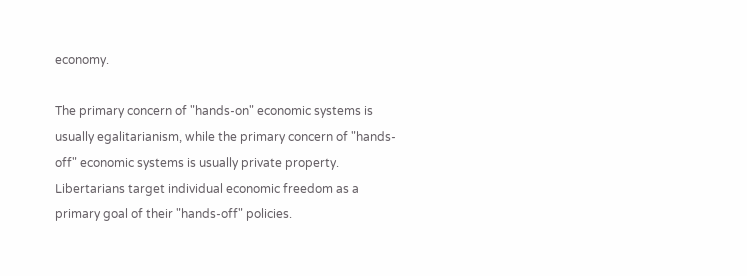economy.

The primary concern of "hands-on" economic systems is usually egalitarianism, while the primary concern of "hands-off" economic systems is usually private property. Libertarians target individual economic freedom as a primary goal of their "hands-off" policies.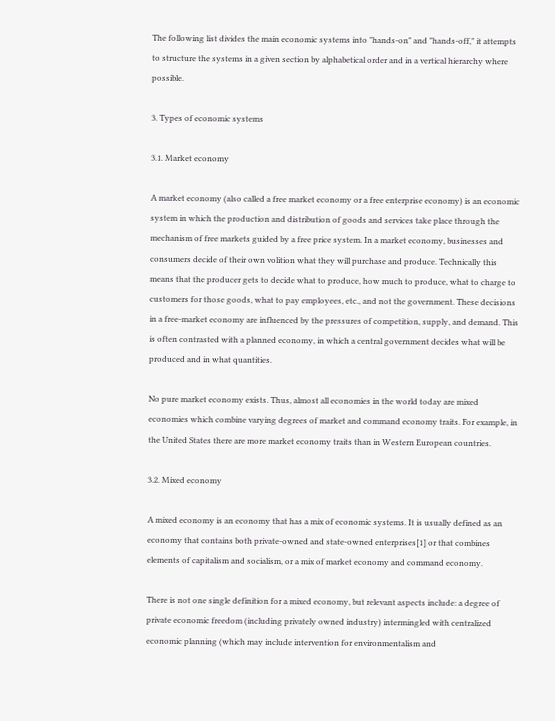The following list divides the main economic systems into "hands-on" and "hands-off," it attempts to structure the systems in a given section by alphabetical order and in a vertical hierarchy where possible.

3. Types of economic systems

3.1. Market economy

A market economy (also called a free market economy or a free enterprise economy) is an economic system in which the production and distribution of goods and services take place through the mechanism of free markets guided by a free price system. In a market economy, businesses and consumers decide of their own volition what they will purchase and produce. Technically this means that the producer gets to decide what to produce, how much to produce, what to charge to customers for those goods, what to pay employees, etc., and not the government. These decisions in a free-market economy are influenced by the pressures of competition, supply, and demand. This is often contrasted with a planned economy, in which a central government decides what will be produced and in what quantities.

No pure market economy exists. Thus, almost all economies in the world today are mixed economies which combine varying degrees of market and command economy traits. For example, in the United States there are more market economy traits than in Western European countries.

3.2. Mixed economy

A mixed economy is an economy that has a mix of economic systems. It is usually defined as an economy that contains both private-owned and state-owned enterprises[1] or that combines elements of capitalism and socialism, or a mix of market economy and command economy.

There is not one single definition for a mixed economy, but relevant aspects include: a degree of private economic freedom (including privately owned industry) intermingled with centralized economic planning (which may include intervention for environmentalism and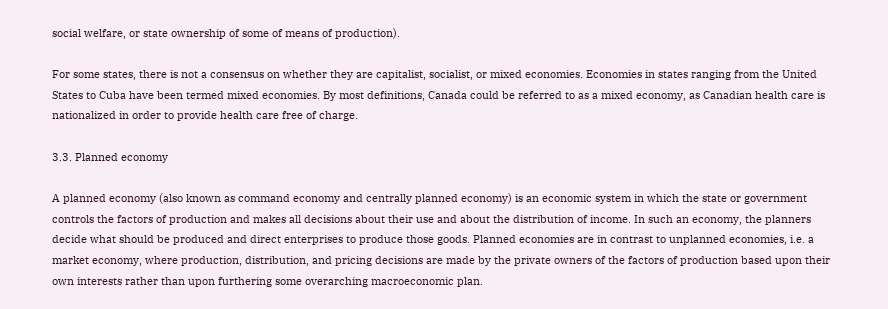social welfare, or state ownership of some of means of production).

For some states, there is not a consensus on whether they are capitalist, socialist, or mixed economies. Economies in states ranging from the United States to Cuba have been termed mixed economies. By most definitions, Canada could be referred to as a mixed economy, as Canadian health care is nationalized in order to provide health care free of charge.

3.3. Planned economy

A planned economy (also known as command economy and centrally planned economy) is an economic system in which the state or government controls the factors of production and makes all decisions about their use and about the distribution of income. In such an economy, the planners decide what should be produced and direct enterprises to produce those goods. Planned economies are in contrast to unplanned economies, i.e. a market economy, where production, distribution, and pricing decisions are made by the private owners of the factors of production based upon their own interests rather than upon furthering some overarching macroeconomic plan.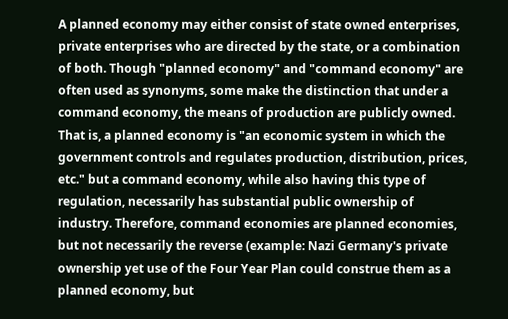A planned economy may either consist of state owned enterprises, private enterprises who are directed by the state, or a combination of both. Though "planned economy" and "command economy" are often used as synonyms, some make the distinction that under a command economy, the means of production are publicly owned. That is, a planned economy is "an economic system in which the government controls and regulates production, distribution, prices, etc." but a command economy, while also having this type of regulation, necessarily has substantial public ownership of industry. Therefore, command economies are planned economies, but not necessarily the reverse (example: Nazi Germany's private ownership yet use of the Four Year Plan could construe them as a planned economy, but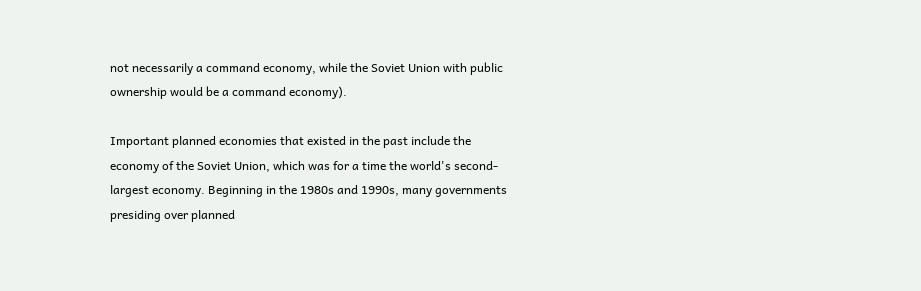not necessarily a command economy, while the Soviet Union with public ownership would be a command economy).

Important planned economies that existed in the past include the economy of the Soviet Union, which was for a time the world's second-largest economy. Beginning in the 1980s and 1990s, many governments presiding over planned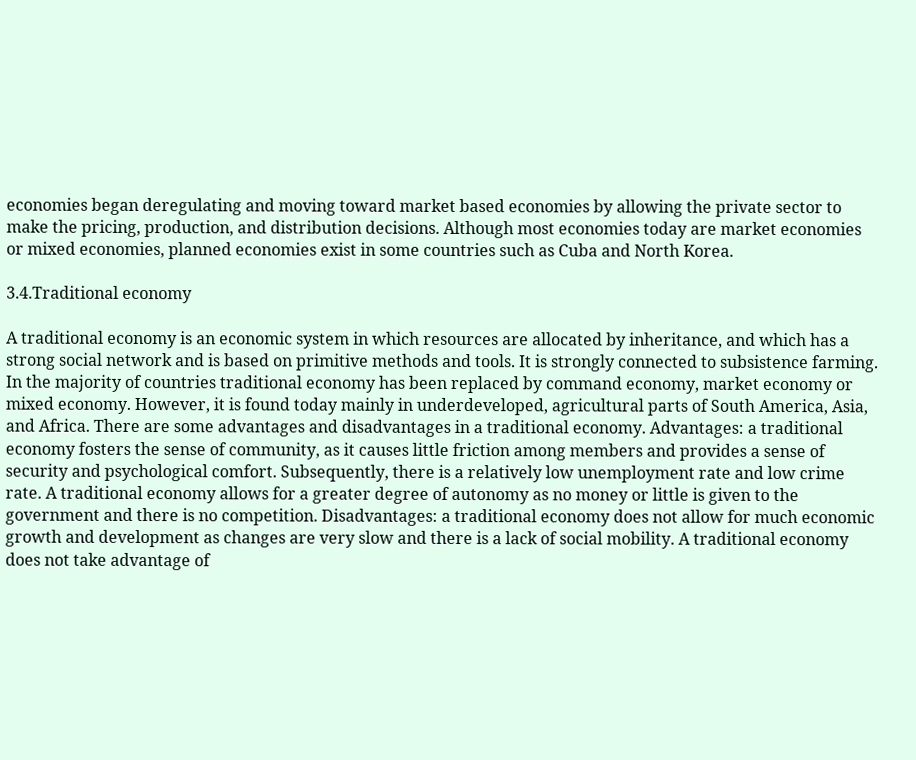economies began deregulating and moving toward market based economies by allowing the private sector to make the pricing, production, and distribution decisions. Although most economies today are market economies or mixed economies, planned economies exist in some countries such as Cuba and North Korea.

3.4.Traditional economy

A traditional economy is an economic system in which resources are allocated by inheritance, and which has a strong social network and is based on primitive methods and tools. It is strongly connected to subsistence farming. In the majority of countries traditional economy has been replaced by command economy, market economy or mixed economy. However, it is found today mainly in underdeveloped, agricultural parts of South America, Asia, and Africa. There are some advantages and disadvantages in a traditional economy. Advantages: a traditional economy fosters the sense of community, as it causes little friction among members and provides a sense of security and psychological comfort. Subsequently, there is a relatively low unemployment rate and low crime rate. A traditional economy allows for a greater degree of autonomy as no money or little is given to the government and there is no competition. Disadvantages: a traditional economy does not allow for much economic growth and development as changes are very slow and there is a lack of social mobility. A traditional economy does not take advantage of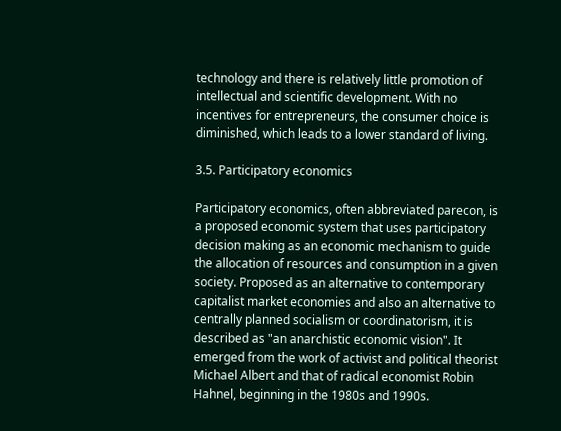technology and there is relatively little promotion of intellectual and scientific development. With no incentives for entrepreneurs, the consumer choice is diminished, which leads to a lower standard of living.

3.5. Participatory economics

Participatory economics, often abbreviated parecon, is a proposed economic system that uses participatory decision making as an economic mechanism to guide the allocation of resources and consumption in a given society. Proposed as an alternative to contemporary capitalist market economies and also an alternative to centrally planned socialism or coordinatorism, it is described as "an anarchistic economic vision". It emerged from the work of activist and political theorist Michael Albert and that of radical economist Robin Hahnel, beginning in the 1980s and 1990s.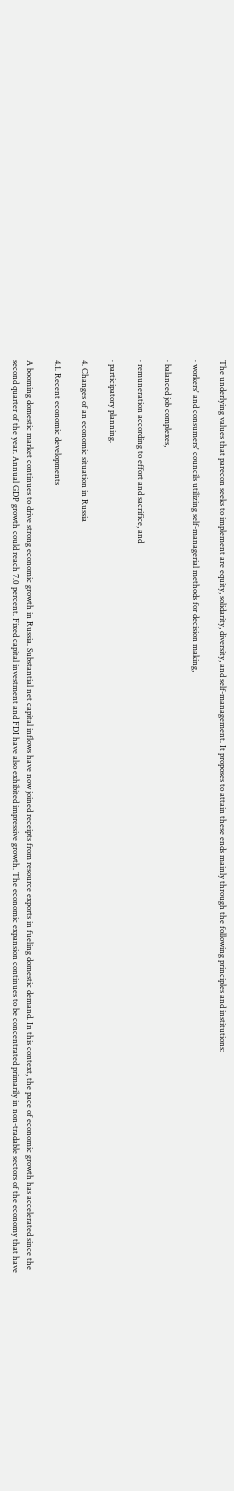The underlying values that parecon seeks to implement are equity, solidarity, diversity, and self-management. It proposes to attain these ends mainly through the following principles and institutions:

· workers' and consumers' councils utilizing self-managerial methods for decision making,

· balanced job complexes,

· remuneration according to effort and sacrifice, and

· participatory planning.

4. Changes of an economic situation in Russia

4.1. Recent economic developments

A booming domestic market continues to drive strong economic growth in Russia. Substantial net capital inflows have now joined receipts from resource exports in fueling domestic demand. In this context, the pace of economic growth has accelerated since the second quarter of the year. Annual GDP growth could reach 7.0 percent. Fixed capital investment and FDI have also exhibited impressive growth. The economic expansion continues to be concentrated primarily in non-tradable sectors of the economy that have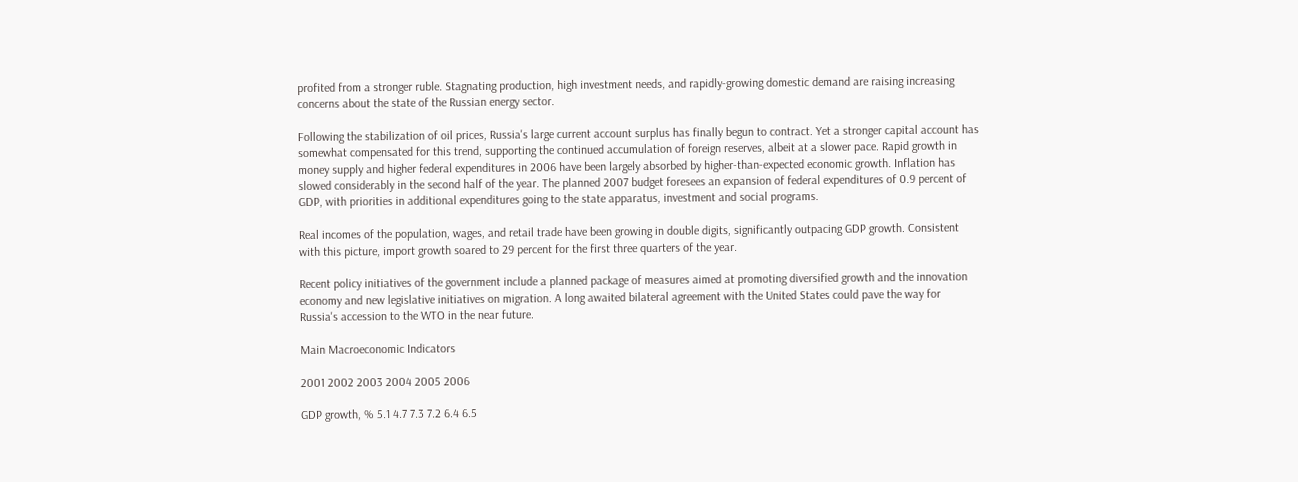profited from a stronger ruble. Stagnating production, high investment needs, and rapidly-growing domestic demand are raising increasing concerns about the state of the Russian energy sector.

Following the stabilization of oil prices, Russia's large current account surplus has finally begun to contract. Yet a stronger capital account has somewhat compensated for this trend, supporting the continued accumulation of foreign reserves, albeit at a slower pace. Rapid growth in money supply and higher federal expenditures in 2006 have been largely absorbed by higher-than-expected economic growth. Inflation has slowed considerably in the second half of the year. The planned 2007 budget foresees an expansion of federal expenditures of 0.9 percent of GDP, with priorities in additional expenditures going to the state apparatus, investment and social programs.

Real incomes of the population, wages, and retail trade have been growing in double digits, significantly outpacing GDP growth. Consistent with this picture, import growth soared to 29 percent for the first three quarters of the year.

Recent policy initiatives of the government include a planned package of measures aimed at promoting diversified growth and the innovation economy and new legislative initiatives on migration. A long awaited bilateral agreement with the United States could pave the way for Russia's accession to the WTO in the near future.

Main Macroeconomic Indicators

2001 2002 2003 2004 2005 2006

GDP growth, % 5.1 4.7 7.3 7.2 6.4 6.5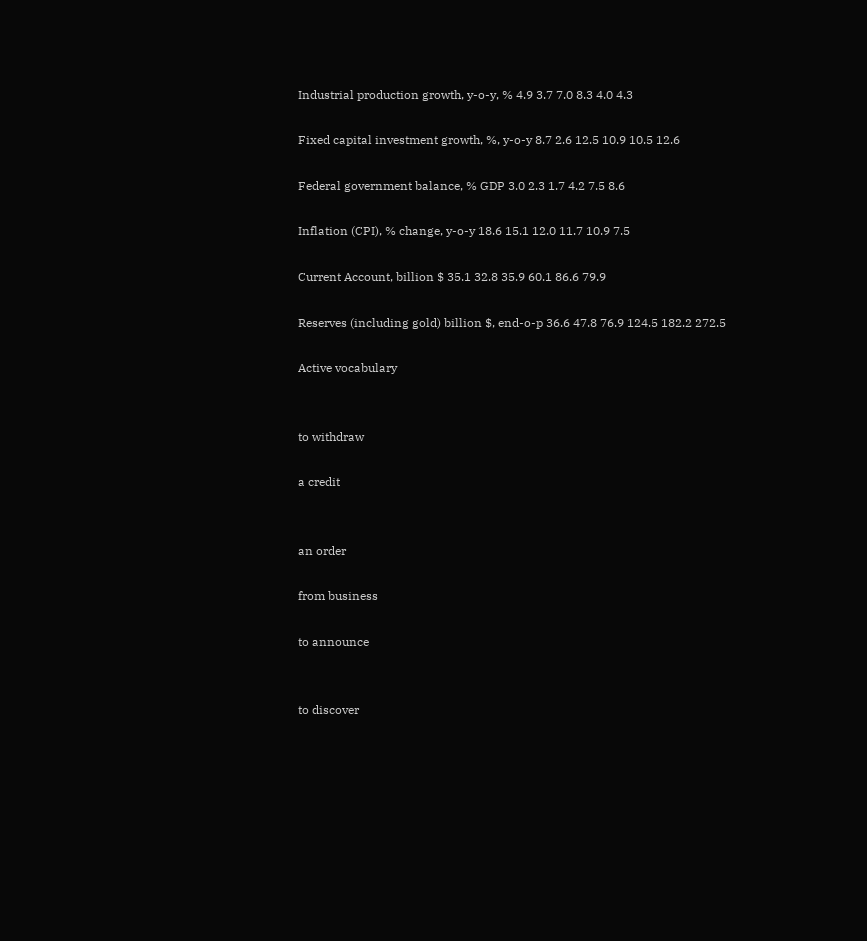Industrial production growth, y-o-y, % 4.9 3.7 7.0 8.3 4.0 4.3

Fixed capital investment growth, %, y-o-y 8.7 2.6 12.5 10.9 10.5 12.6

Federal government balance, % GDP 3.0 2.3 1.7 4.2 7.5 8.6

Inflation (CPI), % change, y-o-y 18.6 15.1 12.0 11.7 10.9 7.5

Current Account, billion $ 35.1 32.8 35.9 60.1 86.6 79.9

Reserves (including gold) billion $, end-o-p 36.6 47.8 76.9 124.5 182.2 272.5

Active vocabulary


to withdraw

a credit


an order

from business

to announce


to discover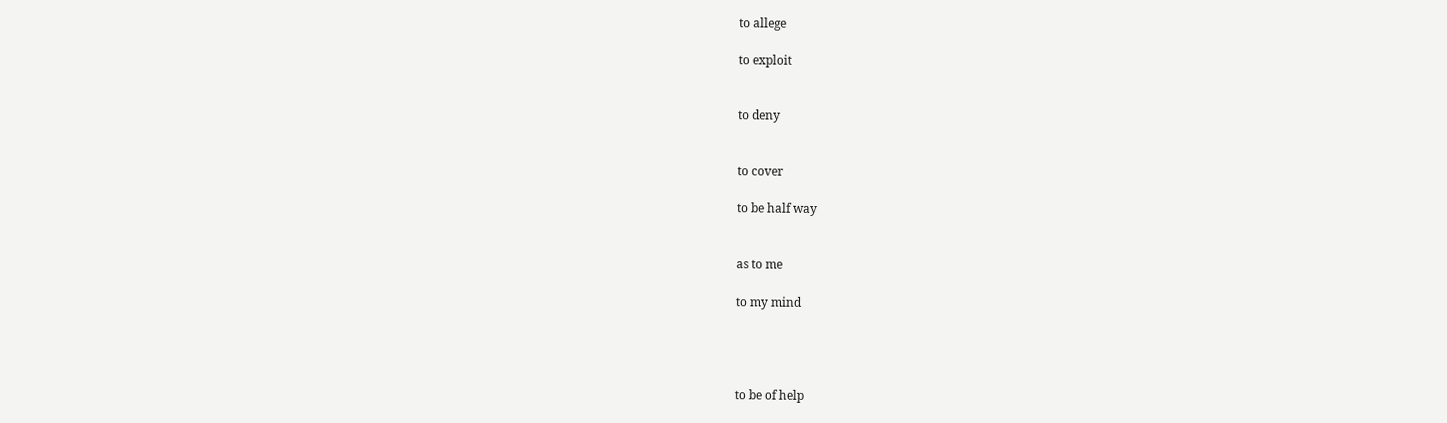to allege

to exploit


to deny


to cover

to be half way


as to me

to my mind




to be of help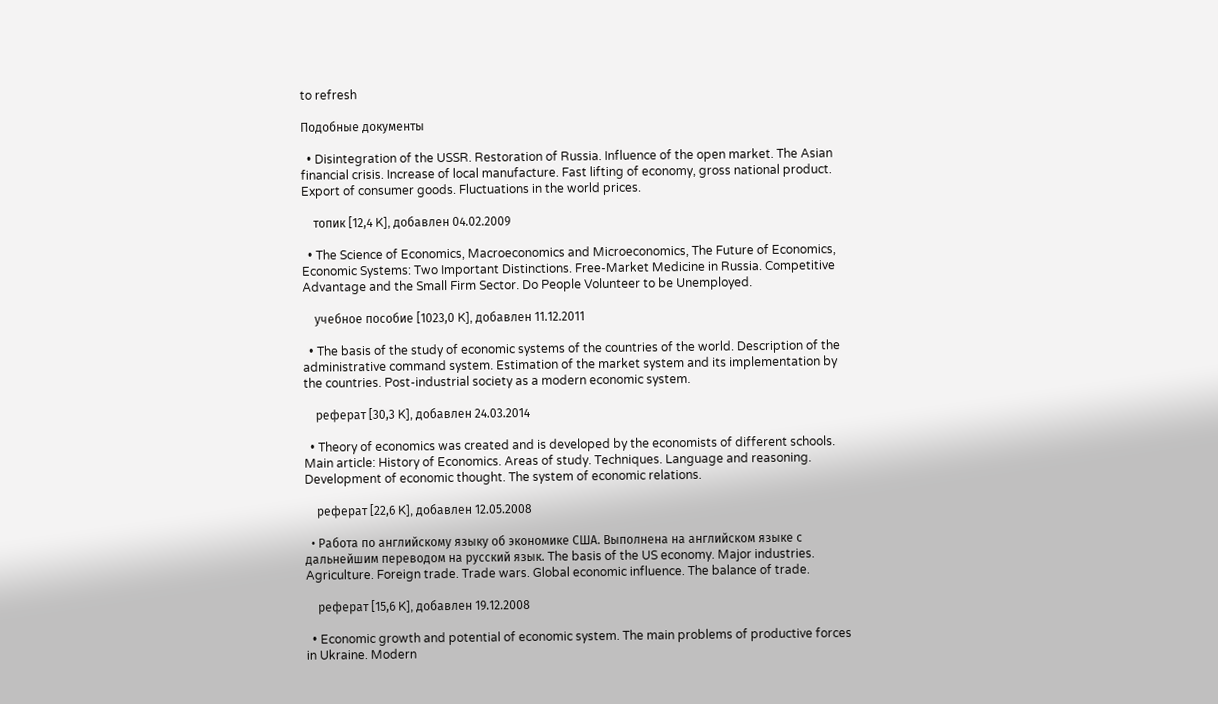to refresh

Подобные документы

  • Disintegration of the USSR. Restoration of Russia. Influence of the open market. The Asian financial crisis. Increase of local manufacture. Fast lifting of economy, gross national product. Export of consumer goods. Fluctuations in the world prices.

    топик [12,4 K], добавлен 04.02.2009

  • The Science of Economics, Macroeconomics and Microeconomics, The Future of Economics, Economic Systems: Two Important Distinctions. Free-Market Medicine in Russia. Competitive Advantage and the Small Firm Sector. Do People Volunteer to be Unemployed.

    учебное пособие [1023,0 K], добавлен 11.12.2011

  • The basis of the study of economic systems of the countries of the world. Description of the administrative command system. Estimation of the market system and its implementation by the countries. Post-industrial society as a modern economic system.

    реферат [30,3 K], добавлен 24.03.2014

  • Theory of economics was created and is developed by the economists of different schools. Main article: History of Economics. Areas of study. Techniques. Language and reasoning. Development of economic thought. The system of economic relations.

    реферат [22,6 K], добавлен 12.05.2008

  • Работа по английскому языку об экономике США. Выполнена на английском языке с дальнейшим переводом на русский язык. The basis of the US economy. Major industries. Agriculture. Foreign trade. Trade wars. Global economic influence. The balance of trade.

    реферат [15,6 K], добавлен 19.12.2008

  • Economic growth and potential of economic system. The main problems of productive forces in Ukraine. Modern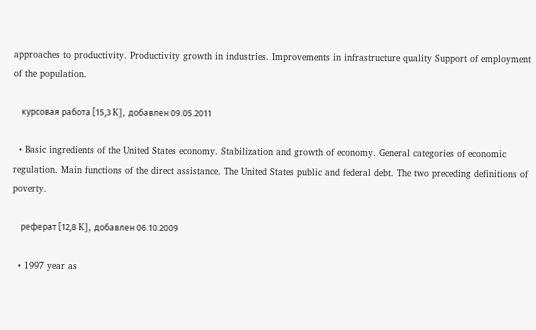approaches to productivity. Productivity growth in industries. Improvements in infrastructure quality Support of employment of the population.

    курсовая работа [15,3 K], добавлен 09.05.2011

  • Basic ingredients of the United States economy. Stabilization and growth of economy. General categories of economic regulation. Main functions of the direct assistance. The United States public and federal debt. The two preceding definitions of poverty.

    реферат [12,8 K], добавлен 06.10.2009

  • 1997 year as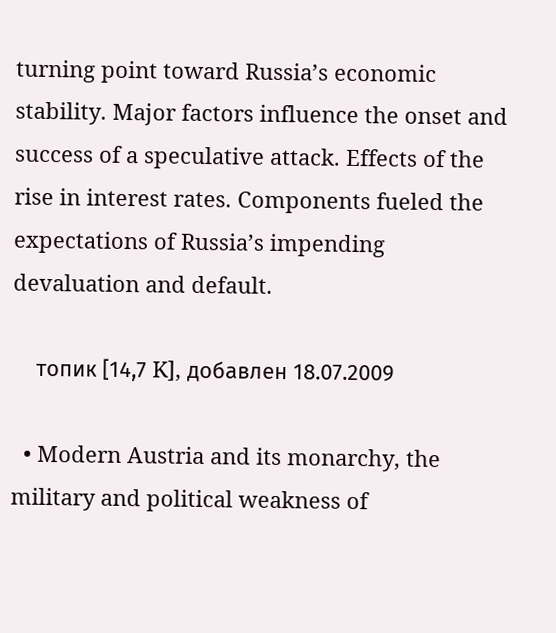turning point toward Russia’s economic stability. Major factors influence the onset and success of a speculative attack. Effects of the rise in interest rates. Components fueled the expectations of Russia’s impending devaluation and default.

    топик [14,7 K], добавлен 18.07.2009

  • Modern Austria and its monarchy, the military and political weakness of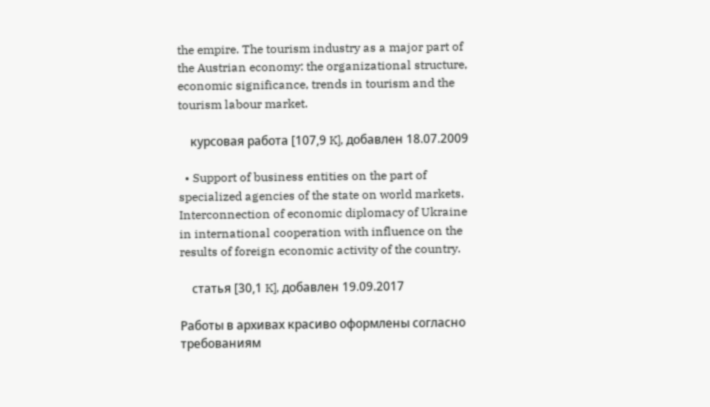the empire. The tourism industry as a major part of the Austrian economy: the organizational structure, economic significance, trends in tourism and the tourism labour market.

    курсовая работа [107,9 K], добавлен 18.07.2009

  • Support of business entities on the part of specialized agencies of the state on world markets. Interconnection of economic diplomacy of Ukraine in international cooperation with influence on the results of foreign economic activity of the country.

    статья [30,1 K], добавлен 19.09.2017

Работы в архивах красиво оформлены согласно требованиям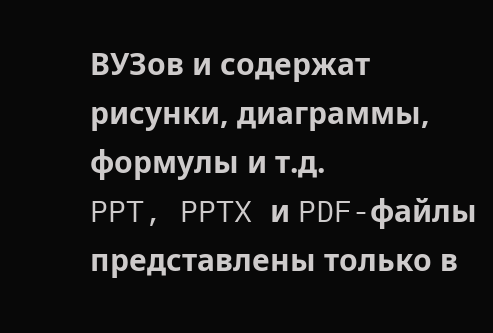ВУЗов и содержат рисунки, диаграммы, формулы и т.д.
PPT, PPTX и PDF-файлы представлены только в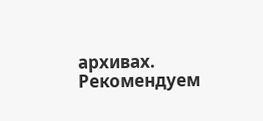архивах.
Рекомендуем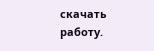скачать работу.